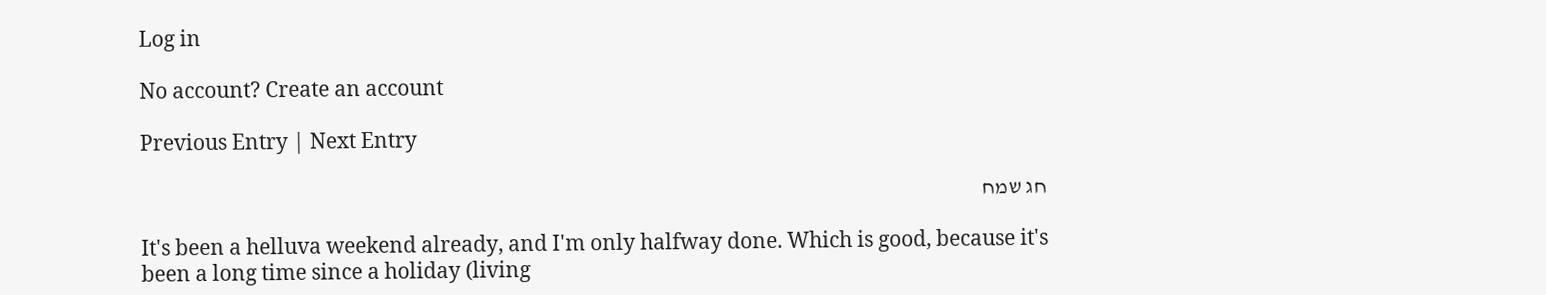Log in

No account? Create an account

Previous Entry | Next Entry

חג שמח

It's been a helluva weekend already, and I'm only halfway done. Which is good, because it's been a long time since a holiday (living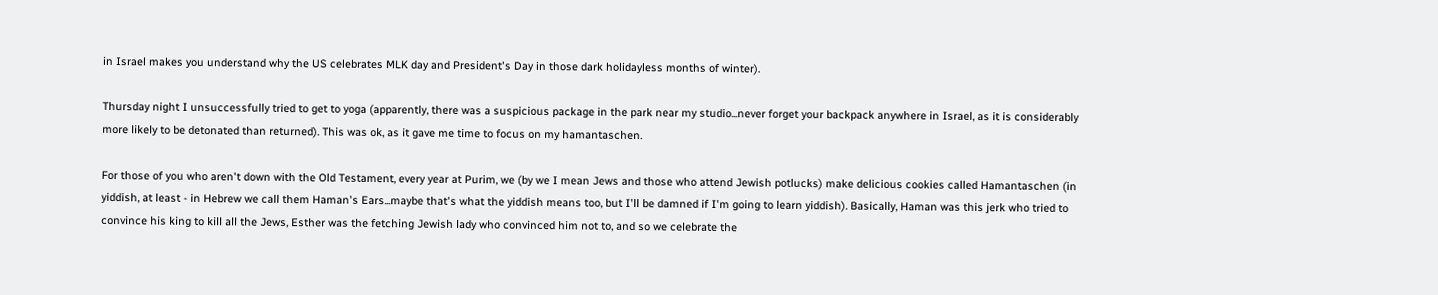in Israel makes you understand why the US celebrates MLK day and President's Day in those dark holidayless months of winter).

Thursday night I unsuccessfully tried to get to yoga (apparently, there was a suspicious package in the park near my studio...never forget your backpack anywhere in Israel, as it is considerably more likely to be detonated than returned). This was ok, as it gave me time to focus on my hamantaschen.

For those of you who aren't down with the Old Testament, every year at Purim, we (by we I mean Jews and those who attend Jewish potlucks) make delicious cookies called Hamantaschen (in yiddish, at least - in Hebrew we call them Haman's Ears...maybe that's what the yiddish means too, but I'll be damned if I'm going to learn yiddish). Basically, Haman was this jerk who tried to convince his king to kill all the Jews, Esther was the fetching Jewish lady who convinced him not to, and so we celebrate the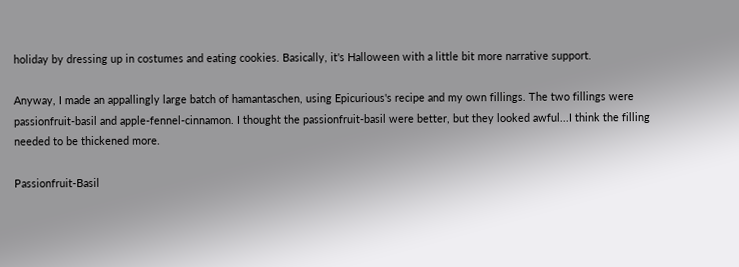holiday by dressing up in costumes and eating cookies. Basically, it's Halloween with a little bit more narrative support.

Anyway, I made an appallingly large batch of hamantaschen, using Epicurious's recipe and my own fillings. The two fillings were passionfruit-basil and apple-fennel-cinnamon. I thought the passionfruit-basil were better, but they looked awful...I think the filling needed to be thickened more.

Passionfruit-Basil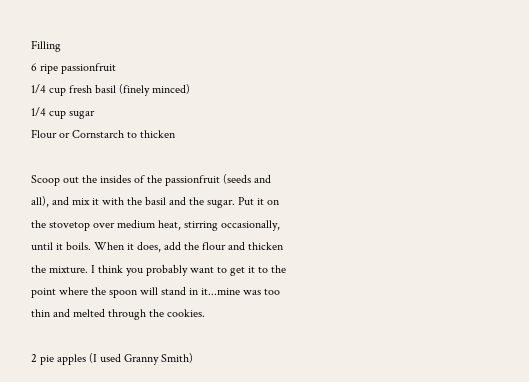Filling
6 ripe passionfruit
1/4 cup fresh basil (finely minced)
1/4 cup sugar
Flour or Cornstarch to thicken

Scoop out the insides of the passionfruit (seeds and all), and mix it with the basil and the sugar. Put it on the stovetop over medium heat, stirring occasionally, until it boils. When it does, add the flour and thicken the mixture. I think you probably want to get it to the point where the spoon will stand in it...mine was too thin and melted through the cookies.

2 pie apples (I used Granny Smith)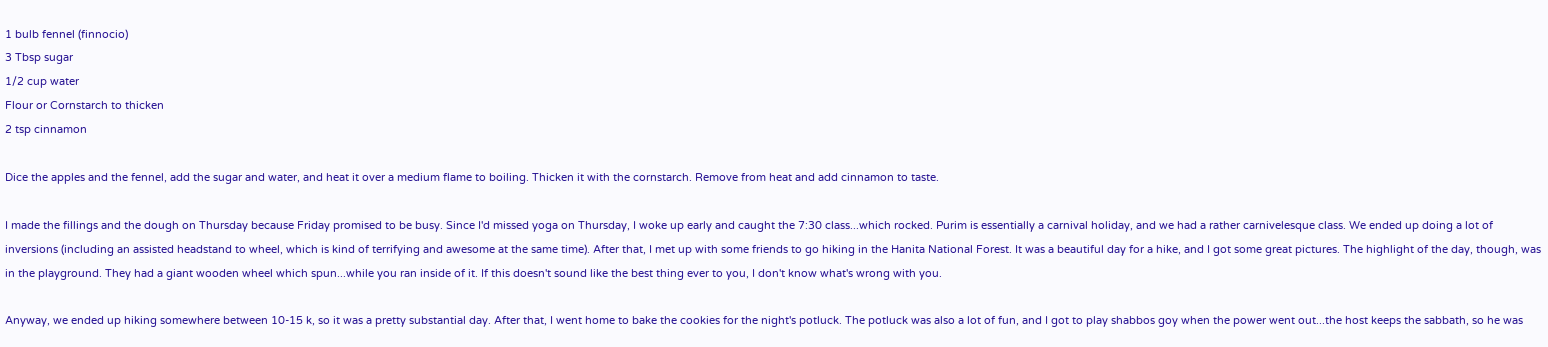1 bulb fennel (finnocio)
3 Tbsp sugar
1/2 cup water
Flour or Cornstarch to thicken
2 tsp cinnamon

Dice the apples and the fennel, add the sugar and water, and heat it over a medium flame to boiling. Thicken it with the cornstarch. Remove from heat and add cinnamon to taste.

I made the fillings and the dough on Thursday because Friday promised to be busy. Since I'd missed yoga on Thursday, I woke up early and caught the 7:30 class...which rocked. Purim is essentially a carnival holiday, and we had a rather carnivelesque class. We ended up doing a lot of inversions (including an assisted headstand to wheel, which is kind of terrifying and awesome at the same time). After that, I met up with some friends to go hiking in the Hanita National Forest. It was a beautiful day for a hike, and I got some great pictures. The highlight of the day, though, was in the playground. They had a giant wooden wheel which spun...while you ran inside of it. If this doesn't sound like the best thing ever to you, I don't know what's wrong with you.

Anyway, we ended up hiking somewhere between 10-15 k, so it was a pretty substantial day. After that, I went home to bake the cookies for the night's potluck. The potluck was also a lot of fun, and I got to play shabbos goy when the power went out...the host keeps the sabbath, so he was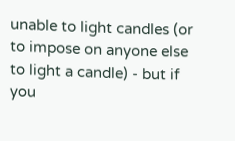unable to light candles (or to impose on anyone else to light a candle) - but if you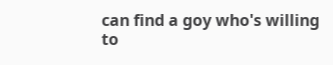can find a goy who's willing to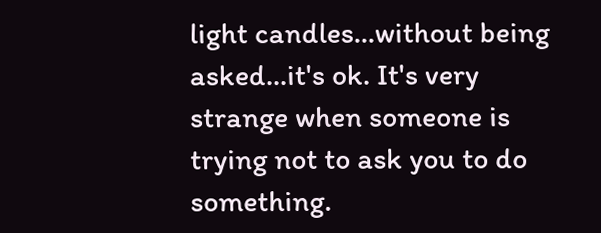light candles...without being asked...it's ok. It's very strange when someone is trying not to ask you to do something.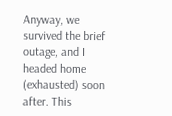Anyway, we survived the brief outage, and I headed home (exhausted) soon after. This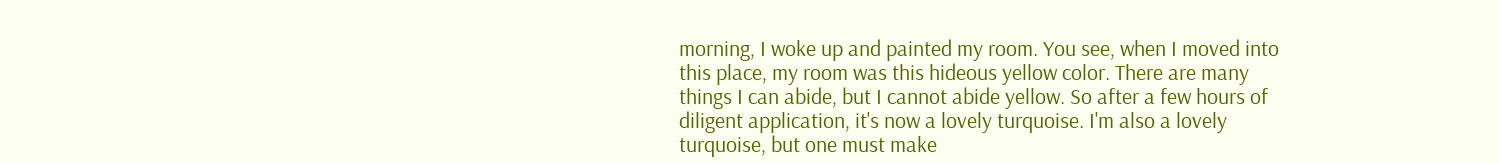morning, I woke up and painted my room. You see, when I moved into this place, my room was this hideous yellow color. There are many things I can abide, but I cannot abide yellow. So after a few hours of diligent application, it's now a lovely turquoise. I'm also a lovely turquoise, but one must make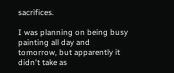sacrifices.

I was planning on being busy painting all day and tomorrow, but apparently it didn't take as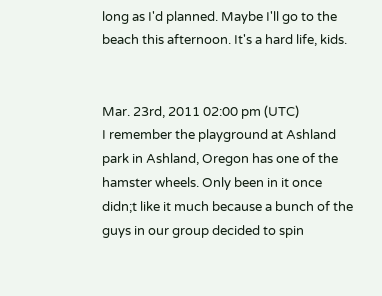long as I'd planned. Maybe I'll go to the beach this afternoon. It's a hard life, kids.


Mar. 23rd, 2011 02:00 pm (UTC)
I remember the playground at Ashland park in Ashland, Oregon has one of the hamster wheels. Only been in it once didn;t like it much because a bunch of the guys in our group decided to spin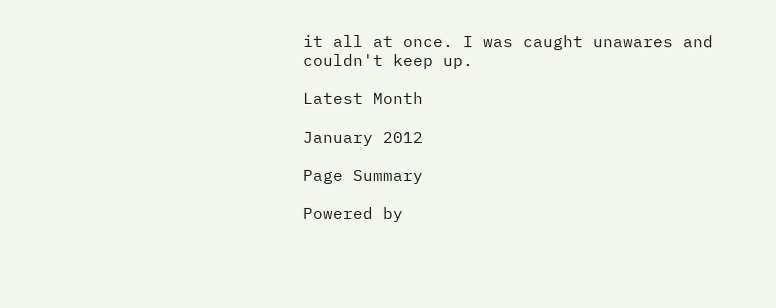it all at once. I was caught unawares and couldn't keep up.

Latest Month

January 2012

Page Summary

Powered by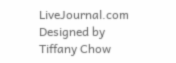LiveJournal.com
Designed by Tiffany Chow